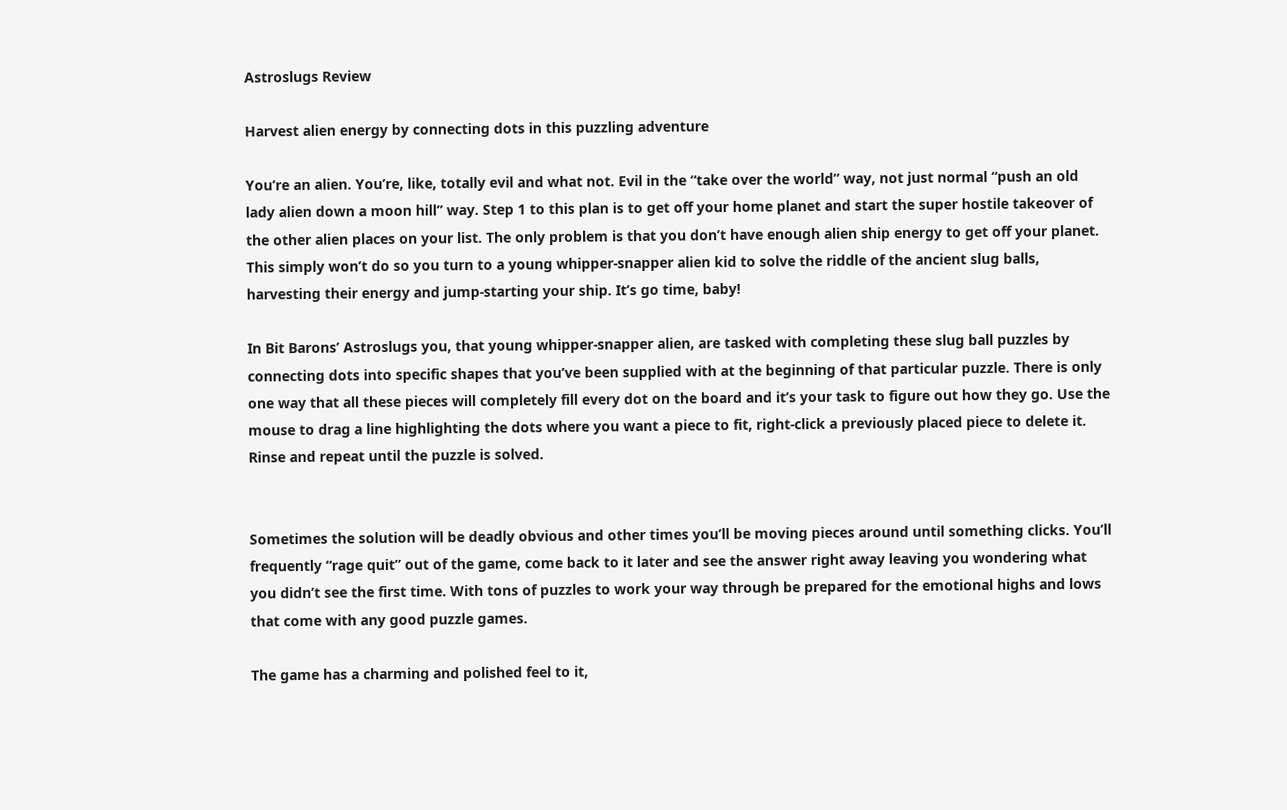Astroslugs Review

Harvest alien energy by connecting dots in this puzzling adventure

You’re an alien. You’re, like, totally evil and what not. Evil in the “take over the world” way, not just normal “push an old lady alien down a moon hill” way. Step 1 to this plan is to get off your home planet and start the super hostile takeover of the other alien places on your list. The only problem is that you don’t have enough alien ship energy to get off your planet. This simply won’t do so you turn to a young whipper-snapper alien kid to solve the riddle of the ancient slug balls, harvesting their energy and jump-starting your ship. It’s go time, baby!

In Bit Barons’ Astroslugs you, that young whipper-snapper alien, are tasked with completing these slug ball puzzles by connecting dots into specific shapes that you’ve been supplied with at the beginning of that particular puzzle. There is only one way that all these pieces will completely fill every dot on the board and it’s your task to figure out how they go. Use the mouse to drag a line highlighting the dots where you want a piece to fit, right-click a previously placed piece to delete it. Rinse and repeat until the puzzle is solved.


Sometimes the solution will be deadly obvious and other times you’ll be moving pieces around until something clicks. You’ll frequently “rage quit” out of the game, come back to it later and see the answer right away leaving you wondering what you didn’t see the first time. With tons of puzzles to work your way through be prepared for the emotional highs and lows that come with any good puzzle games.

The game has a charming and polished feel to it,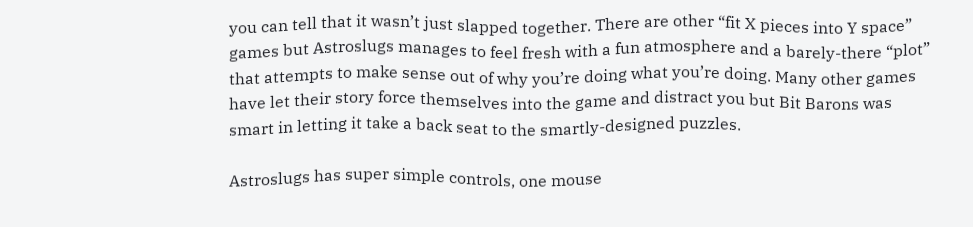you can tell that it wasn’t just slapped together. There are other “fit X pieces into Y space” games but Astroslugs manages to feel fresh with a fun atmosphere and a barely-there “plot” that attempts to make sense out of why you’re doing what you’re doing. Many other games have let their story force themselves into the game and distract you but Bit Barons was smart in letting it take a back seat to the smartly-designed puzzles.

Astroslugs has super simple controls, one mouse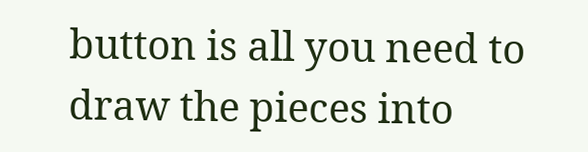button is all you need to draw the pieces into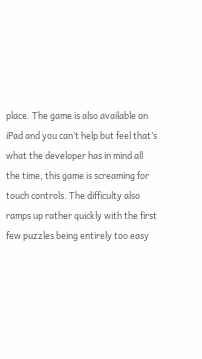place. The game is also available on iPad and you can’t help but feel that’s what the developer has in mind all the time, this game is screaming for touch controls. The difficulty also ramps up rather quickly with the first few puzzles being entirely too easy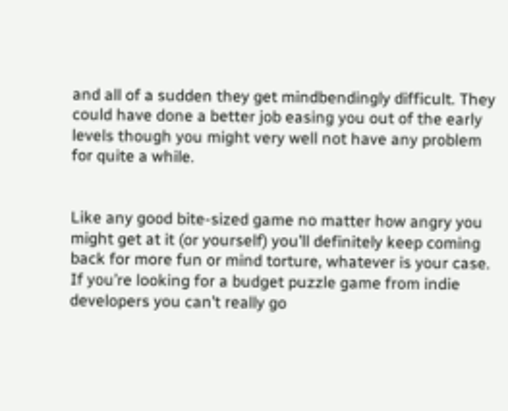and all of a sudden they get mindbendingly difficult. They could have done a better job easing you out of the early levels though you might very well not have any problem for quite a while.


Like any good bite-sized game no matter how angry you might get at it (or yourself) you’ll definitely keep coming back for more fun or mind torture, whatever is your case. If you’re looking for a budget puzzle game from indie developers you can’t really go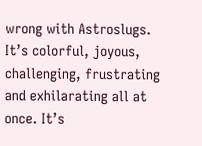wrong with Astroslugs. It’s colorful, joyous, challenging, frustrating and exhilarating all at once. It’s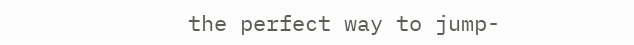the perfect way to jump-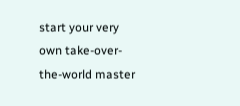start your very own take-over-the-world master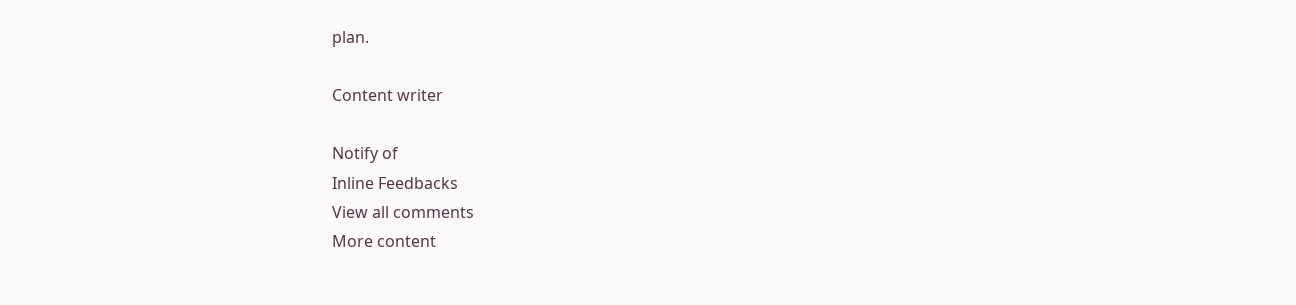plan.

Content writer

Notify of
Inline Feedbacks
View all comments
More content